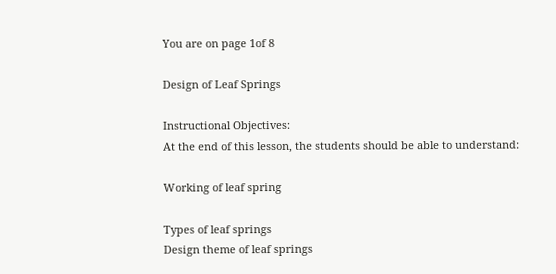You are on page 1of 8

Design of Leaf Springs

Instructional Objectives:
At the end of this lesson, the students should be able to understand:

Working of leaf spring

Types of leaf springs
Design theme of leaf springs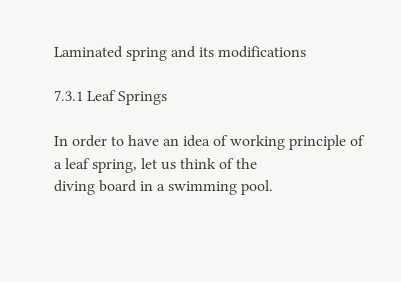Laminated spring and its modifications

7.3.1 Leaf Springs

In order to have an idea of working principle of a leaf spring, let us think of the
diving board in a swimming pool.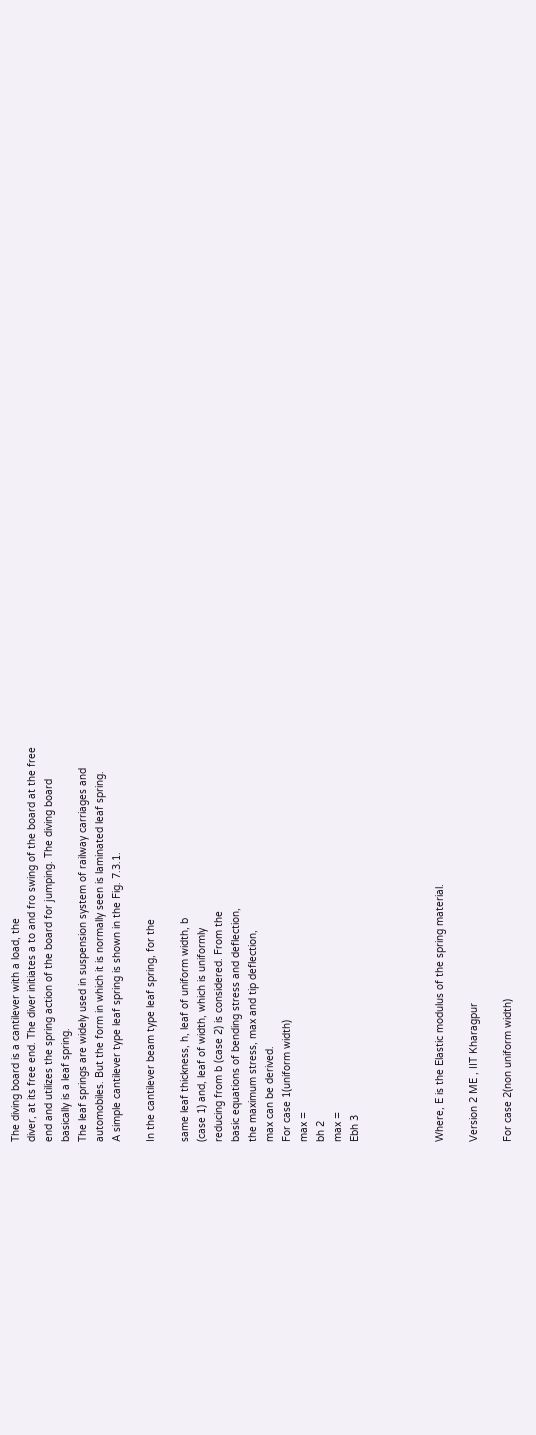The diving board is a cantilever with a load, the
diver, at its free end. The diver initiates a to and fro swing of the board at the free
end and utilizes the spring action of the board for jumping. The diving board
basically is a leaf spring.
The leaf springs are widely used in suspension system of railway carriages and
automobiles. But the form in which it is normally seen is laminated leaf spring.
A simple cantilever type leaf spring is shown in the Fig. 7.3.1.

In the cantilever beam type leaf spring, for the

same leaf thickness, h, leaf of uniform width, b
(case 1) and, leaf of width, which is uniformly
reducing from b (case 2) is considered. From the
basic equations of bending stress and deflection,
the maximum stress, max and tip deflection,
max can be derived.
For case 1(uniform width)
max =
bh 2
max =
Ebh 3




Where, E is the Elastic modulus of the spring material.

Version 2 ME , IIT Kharagpur

For case 2(non uniform width)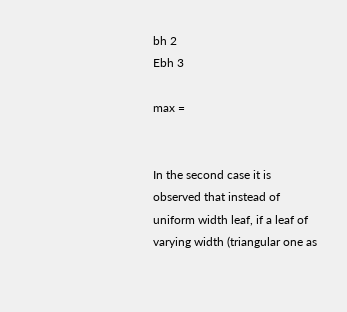bh 2
Ebh 3

max =


In the second case it is observed that instead of uniform width leaf, if a leaf of
varying width (triangular one as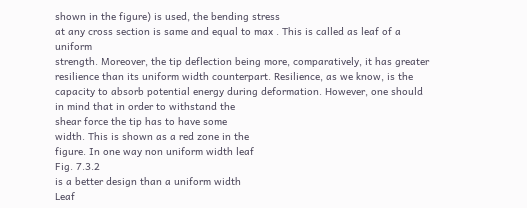shown in the figure) is used, the bending stress
at any cross section is same and equal to max . This is called as leaf of a uniform
strength. Moreover, the tip deflection being more, comparatively, it has greater
resilience than its uniform width counterpart. Resilience, as we know, is the
capacity to absorb potential energy during deformation. However, one should
in mind that in order to withstand the
shear force the tip has to have some
width. This is shown as a red zone in the
figure. In one way non uniform width leaf
Fig. 7.3.2
is a better design than a uniform width
Leaf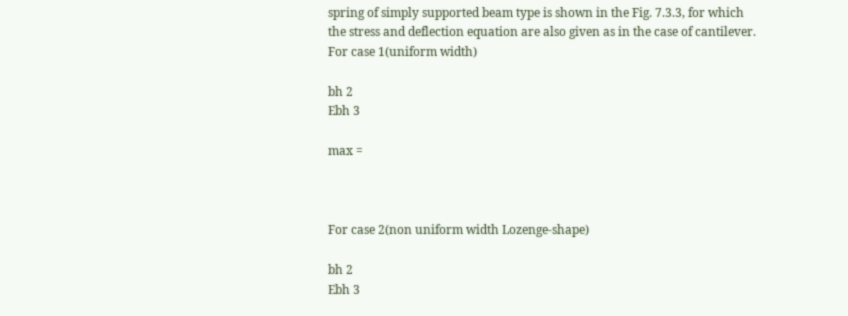spring of simply supported beam type is shown in the Fig. 7.3.3, for which
the stress and deflection equation are also given as in the case of cantilever.
For case 1(uniform width)

bh 2
Ebh 3

max =



For case 2(non uniform width Lozenge-shape)

bh 2
Ebh 3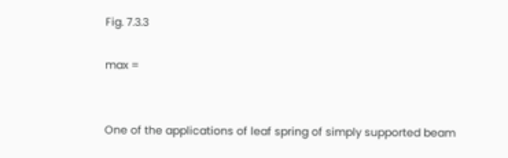Fig. 7.3.3

max =


One of the applications of leaf spring of simply supported beam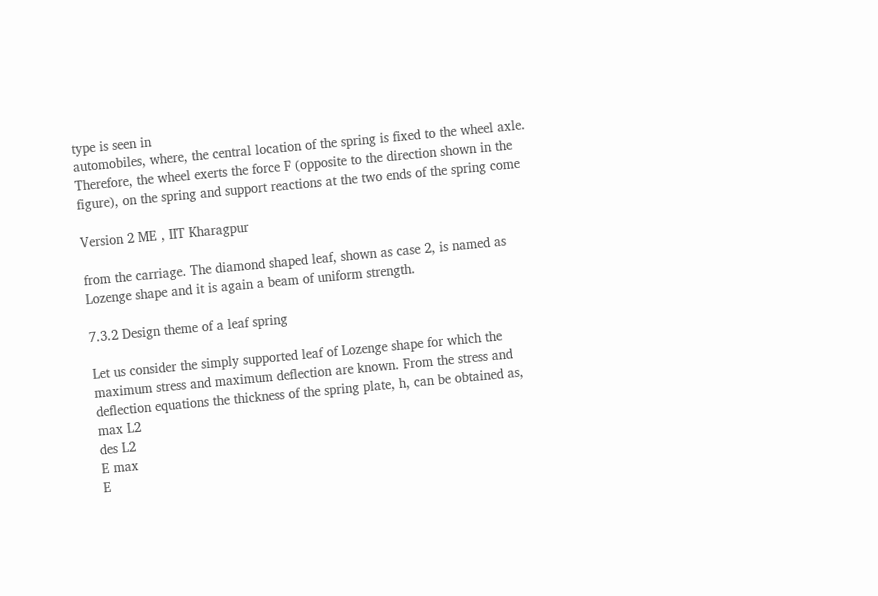type is seen in
automobiles, where, the central location of the spring is fixed to the wheel axle.
Therefore, the wheel exerts the force F (opposite to the direction shown in the
figure), on the spring and support reactions at the two ends of the spring come

Version 2 ME , IIT Kharagpur

from the carriage. The diamond shaped leaf, shown as case 2, is named as
Lozenge shape and it is again a beam of uniform strength.

7.3.2 Design theme of a leaf spring

Let us consider the simply supported leaf of Lozenge shape for which the
maximum stress and maximum deflection are known. From the stress and
deflection equations the thickness of the spring plate, h, can be obtained as,
max L2
des L2
E max
E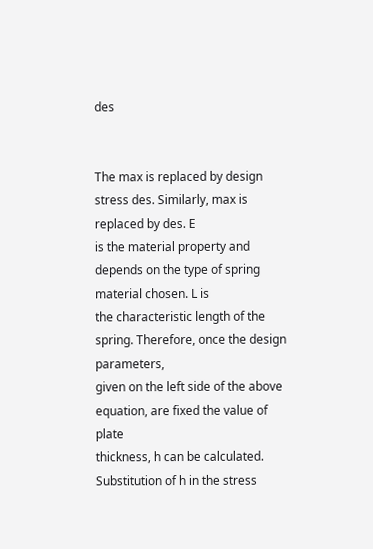des


The max is replaced by design stress des. Similarly, max is replaced by des. E
is the material property and depends on the type of spring material chosen. L is
the characteristic length of the spring. Therefore, once the design parameters,
given on the left side of the above equation, are fixed the value of plate
thickness, h can be calculated.
Substitution of h in the stress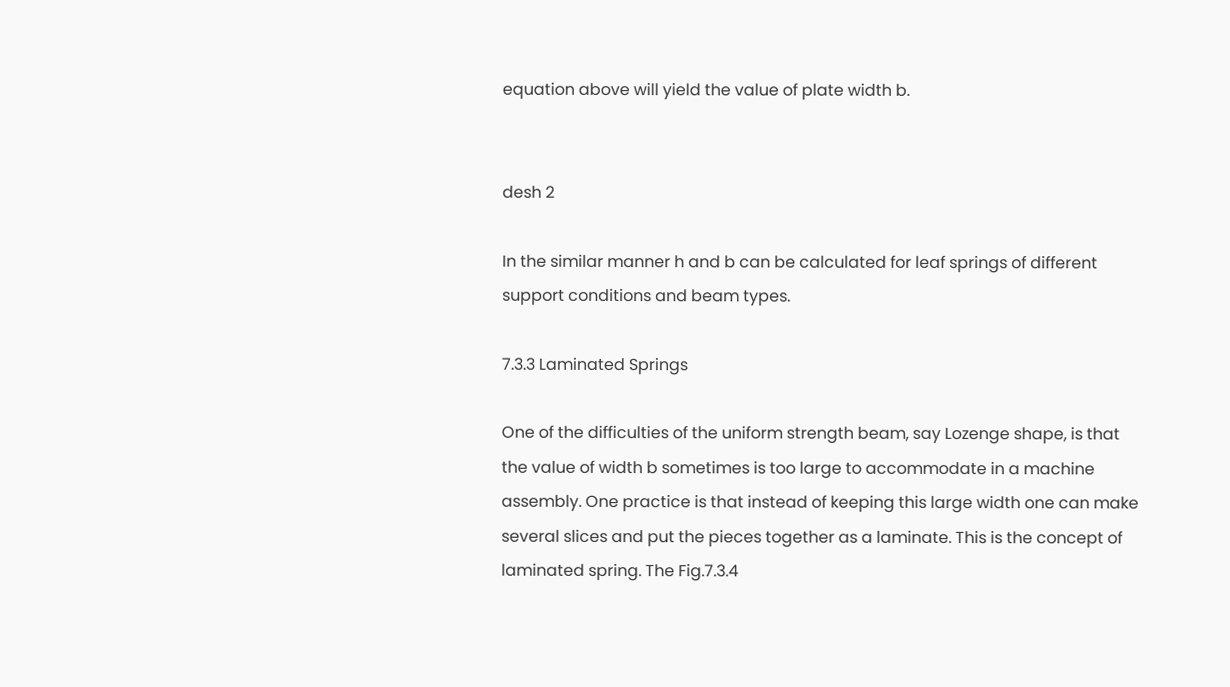equation above will yield the value of plate width b.


desh 2

In the similar manner h and b can be calculated for leaf springs of different
support conditions and beam types.

7.3.3 Laminated Springs

One of the difficulties of the uniform strength beam, say Lozenge shape, is that
the value of width b sometimes is too large to accommodate in a machine
assembly. One practice is that instead of keeping this large width one can make
several slices and put the pieces together as a laminate. This is the concept of
laminated spring. The Fig.7.3.4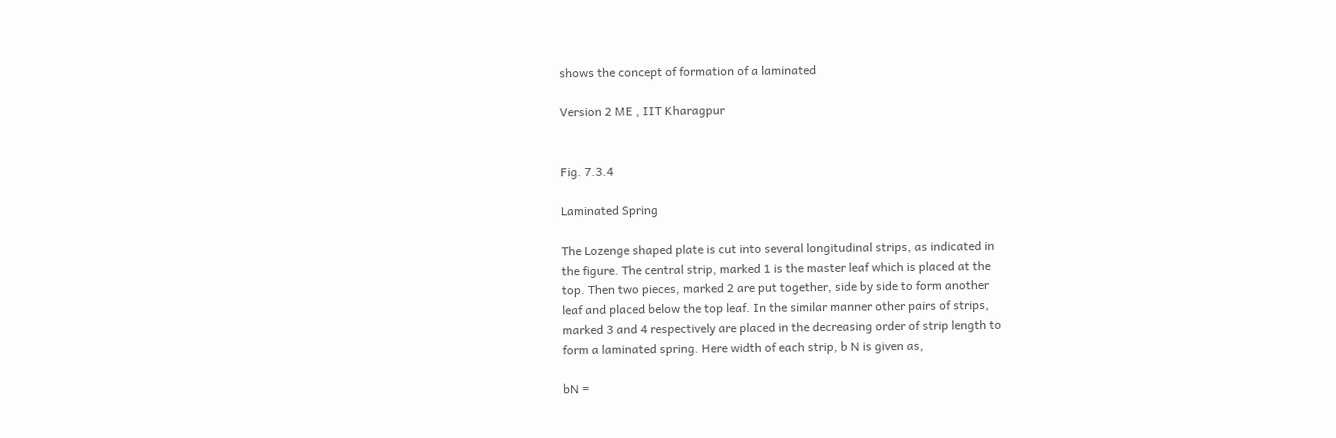shows the concept of formation of a laminated

Version 2 ME , IIT Kharagpur


Fig. 7.3.4

Laminated Spring

The Lozenge shaped plate is cut into several longitudinal strips, as indicated in
the figure. The central strip, marked 1 is the master leaf which is placed at the
top. Then two pieces, marked 2 are put together, side by side to form another
leaf and placed below the top leaf. In the similar manner other pairs of strips,
marked 3 and 4 respectively are placed in the decreasing order of strip length to
form a laminated spring. Here width of each strip, b N is given as,

bN =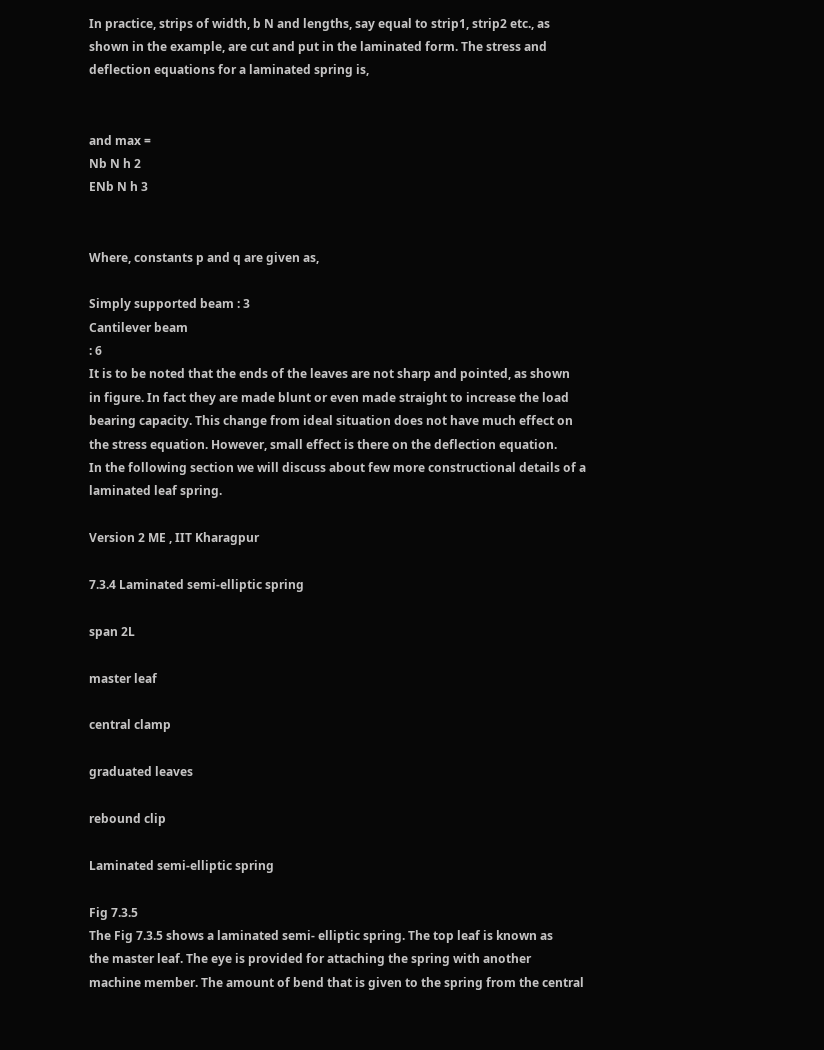In practice, strips of width, b N and lengths, say equal to strip1, strip2 etc., as
shown in the example, are cut and put in the laminated form. The stress and
deflection equations for a laminated spring is,


and max =
Nb N h 2
ENb N h 3


Where, constants p and q are given as,

Simply supported beam : 3
Cantilever beam
: 6
It is to be noted that the ends of the leaves are not sharp and pointed, as shown
in figure. In fact they are made blunt or even made straight to increase the load
bearing capacity. This change from ideal situation does not have much effect on
the stress equation. However, small effect is there on the deflection equation.
In the following section we will discuss about few more constructional details of a
laminated leaf spring.

Version 2 ME , IIT Kharagpur

7.3.4 Laminated semi-elliptic spring

span 2L

master leaf

central clamp

graduated leaves

rebound clip

Laminated semi-elliptic spring

Fig 7.3.5
The Fig 7.3.5 shows a laminated semi- elliptic spring. The top leaf is known as
the master leaf. The eye is provided for attaching the spring with another
machine member. The amount of bend that is given to the spring from the central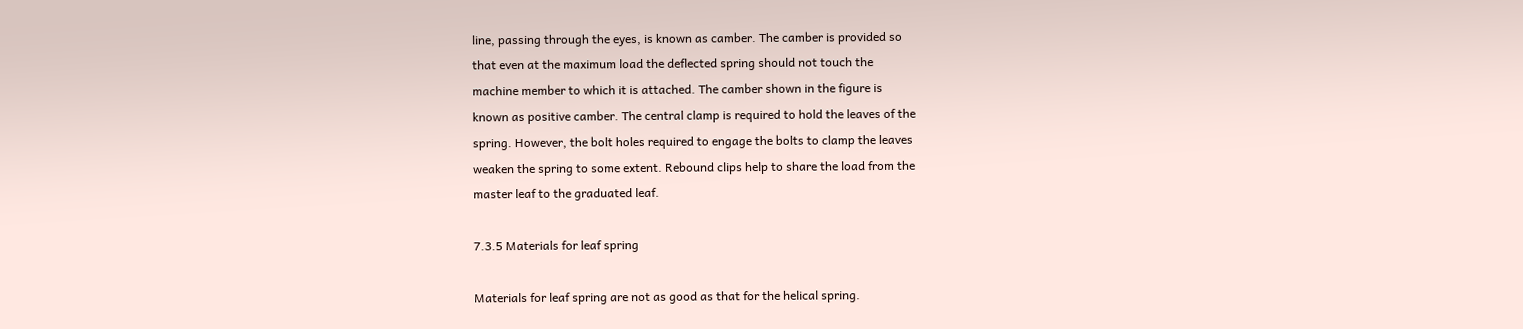line, passing through the eyes, is known as camber. The camber is provided so
that even at the maximum load the deflected spring should not touch the
machine member to which it is attached. The camber shown in the figure is
known as positive camber. The central clamp is required to hold the leaves of the
spring. However, the bolt holes required to engage the bolts to clamp the leaves
weaken the spring to some extent. Rebound clips help to share the load from the
master leaf to the graduated leaf.

7.3.5 Materials for leaf spring

Materials for leaf spring are not as good as that for the helical spring.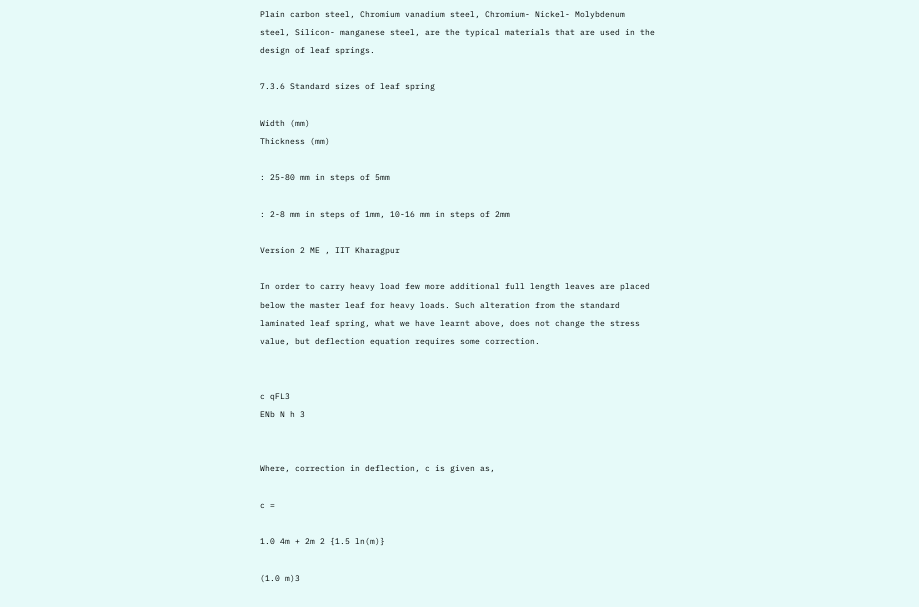Plain carbon steel, Chromium vanadium steel, Chromium- Nickel- Molybdenum
steel, Silicon- manganese steel, are the typical materials that are used in the
design of leaf springs.

7.3.6 Standard sizes of leaf spring

Width (mm)
Thickness (mm)

: 25-80 mm in steps of 5mm

: 2-8 mm in steps of 1mm, 10-16 mm in steps of 2mm

Version 2 ME , IIT Kharagpur

In order to carry heavy load few more additional full length leaves are placed
below the master leaf for heavy loads. Such alteration from the standard
laminated leaf spring, what we have learnt above, does not change the stress
value, but deflection equation requires some correction.


c qFL3
ENb N h 3


Where, correction in deflection, c is given as,

c =

1.0 4m + 2m 2 {1.5 ln(m)}

(1.0 m)3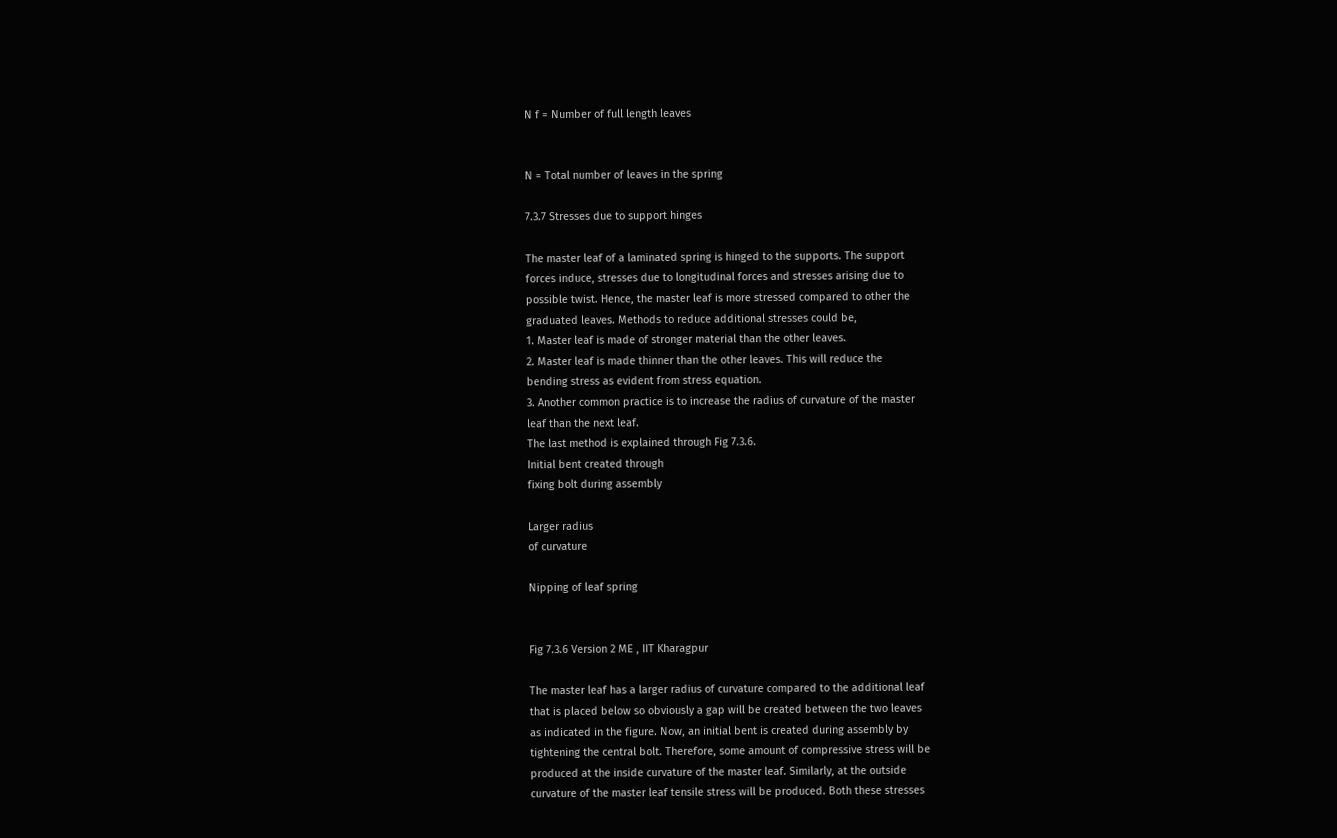N f = Number of full length leaves


N = Total number of leaves in the spring

7.3.7 Stresses due to support hinges

The master leaf of a laminated spring is hinged to the supports. The support
forces induce, stresses due to longitudinal forces and stresses arising due to
possible twist. Hence, the master leaf is more stressed compared to other the
graduated leaves. Methods to reduce additional stresses could be,
1. Master leaf is made of stronger material than the other leaves.
2. Master leaf is made thinner than the other leaves. This will reduce the
bending stress as evident from stress equation.
3. Another common practice is to increase the radius of curvature of the master
leaf than the next leaf.
The last method is explained through Fig 7.3.6.
Initial bent created through
fixing bolt during assembly

Larger radius
of curvature

Nipping of leaf spring


Fig 7.3.6 Version 2 ME , IIT Kharagpur

The master leaf has a larger radius of curvature compared to the additional leaf
that is placed below so obviously a gap will be created between the two leaves
as indicated in the figure. Now, an initial bent is created during assembly by
tightening the central bolt. Therefore, some amount of compressive stress will be
produced at the inside curvature of the master leaf. Similarly, at the outside
curvature of the master leaf tensile stress will be produced. Both these stresses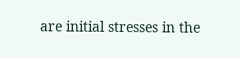are initial stresses in the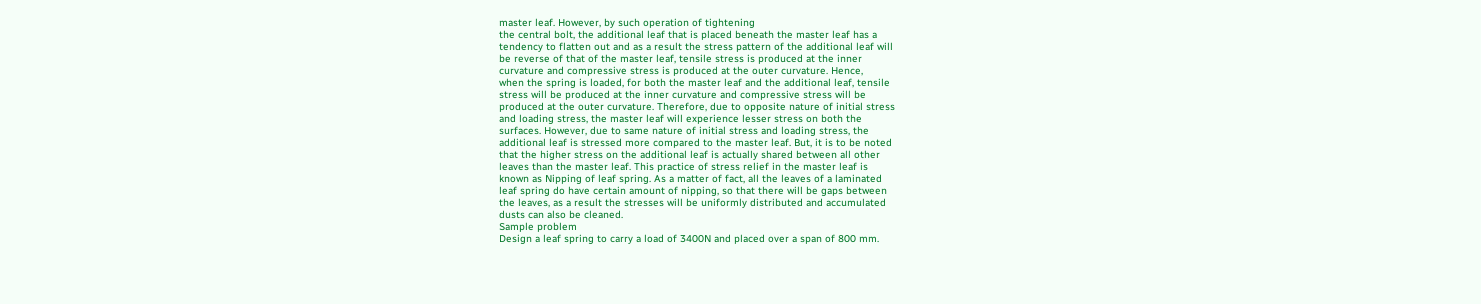master leaf. However, by such operation of tightening
the central bolt, the additional leaf that is placed beneath the master leaf has a
tendency to flatten out and as a result the stress pattern of the additional leaf will
be reverse of that of the master leaf, tensile stress is produced at the inner
curvature and compressive stress is produced at the outer curvature. Hence,
when the spring is loaded, for both the master leaf and the additional leaf, tensile
stress will be produced at the inner curvature and compressive stress will be
produced at the outer curvature. Therefore, due to opposite nature of initial stress
and loading stress, the master leaf will experience lesser stress on both the
surfaces. However, due to same nature of initial stress and loading stress, the
additional leaf is stressed more compared to the master leaf. But, it is to be noted
that the higher stress on the additional leaf is actually shared between all other
leaves than the master leaf. This practice of stress relief in the master leaf is
known as Nipping of leaf spring. As a matter of fact, all the leaves of a laminated
leaf spring do have certain amount of nipping, so that there will be gaps between
the leaves, as a result the stresses will be uniformly distributed and accumulated
dusts can also be cleaned.
Sample problem
Design a leaf spring to carry a load of 3400N and placed over a span of 800 mm.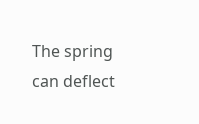The spring can deflect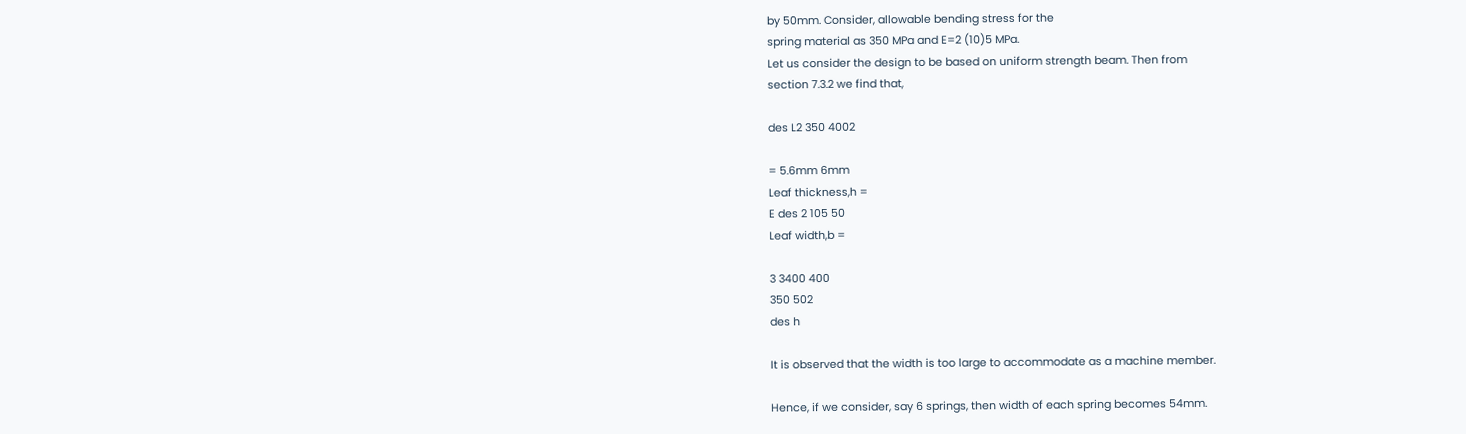by 50mm. Consider, allowable bending stress for the
spring material as 350 MPa and E=2 (10)5 MPa.
Let us consider the design to be based on uniform strength beam. Then from
section 7.3.2 we find that,

des L2 350 4002

= 5.6mm 6mm
Leaf thickness,h =
E des 2 105 50
Leaf width,b =

3 3400 400
350 502
des h

It is observed that the width is too large to accommodate as a machine member.

Hence, if we consider, say 6 springs, then width of each spring becomes 54mm.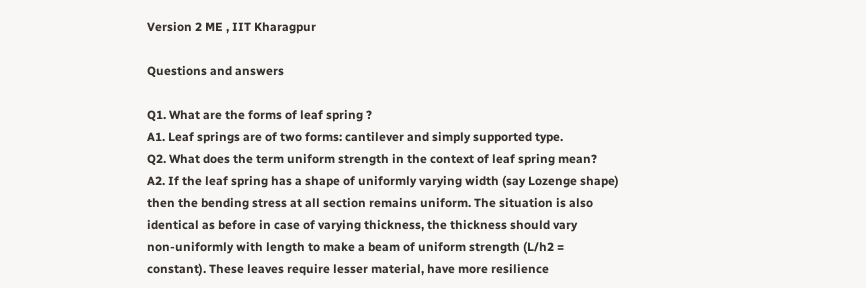Version 2 ME , IIT Kharagpur

Questions and answers

Q1. What are the forms of leaf spring ?
A1. Leaf springs are of two forms: cantilever and simply supported type.
Q2. What does the term uniform strength in the context of leaf spring mean?
A2. If the leaf spring has a shape of uniformly varying width (say Lozenge shape)
then the bending stress at all section remains uniform. The situation is also
identical as before in case of varying thickness, the thickness should vary
non-uniformly with length to make a beam of uniform strength (L/h2 =
constant). These leaves require lesser material, have more resilience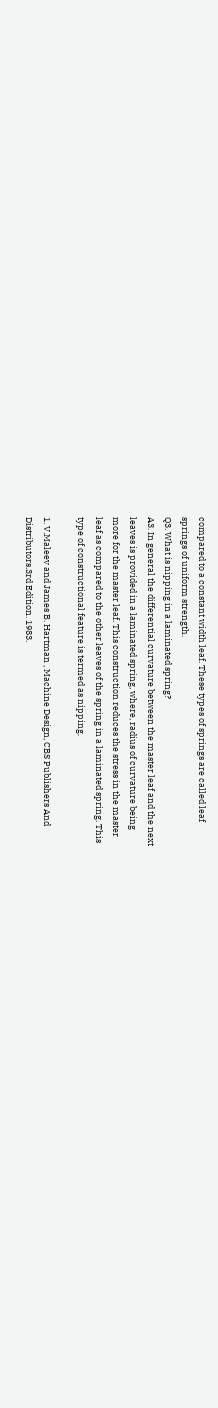compared to a constant width leaf. These types of springs are called leaf
springs of uniform strength.
Q3. What is nipping in a laminated spring?
A3. In general the differential curvature between the master leaf and the next
leaves is provided in a laminated spring, where, radius of curvature being
more for the master leaf. This construction reduces the stress in the master
leaf as compared to the other leaves of the spring in a laminated spring. This
type of constructional feature is termed as nipping.

1. V.Maleev and James B. Hartman , Machine Design, CBS Publishers And
Distributors.3rd Edition. 1983.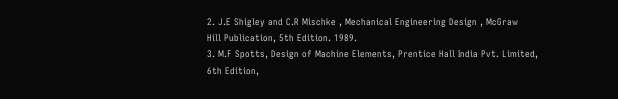2. J.E Shigley and C.R Mischke , Mechanical Engineering Design , McGraw
Hill Publication, 5th Edition. 1989.
3. M.F Spotts, Design of Machine Elements, Prentice Hall India Pvt. Limited,
6th Edition,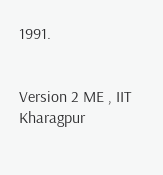1991.


Version 2 ME , IIT Kharagpur